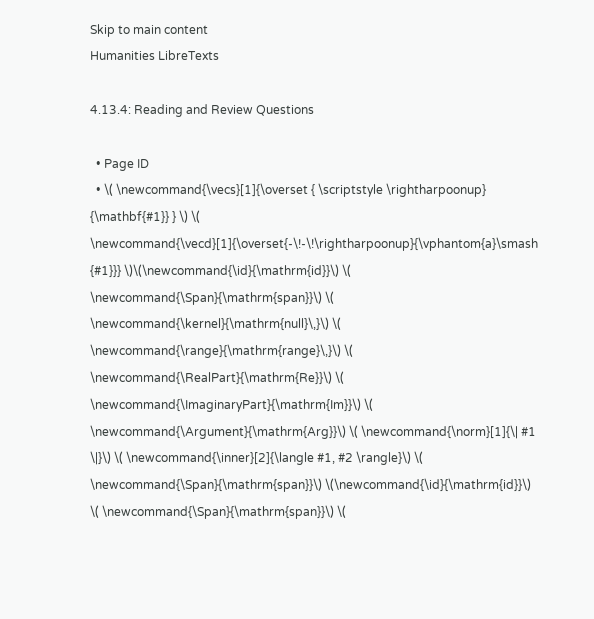Skip to main content
Humanities LibreTexts

4.13.4: Reading and Review Questions

  • Page ID
  • \( \newcommand{\vecs}[1]{\overset { \scriptstyle \rightharpoonup} {\mathbf{#1}} } \) \( \newcommand{\vecd}[1]{\overset{-\!-\!\rightharpoonup}{\vphantom{a}\smash {#1}}} \)\(\newcommand{\id}{\mathrm{id}}\) \( \newcommand{\Span}{\mathrm{span}}\) \( \newcommand{\kernel}{\mathrm{null}\,}\) \( \newcommand{\range}{\mathrm{range}\,}\) \( \newcommand{\RealPart}{\mathrm{Re}}\) \( \newcommand{\ImaginaryPart}{\mathrm{Im}}\) \( \newcommand{\Argument}{\mathrm{Arg}}\) \( \newcommand{\norm}[1]{\| #1 \|}\) \( \newcommand{\inner}[2]{\langle #1, #2 \rangle}\) \( \newcommand{\Span}{\mathrm{span}}\) \(\newcommand{\id}{\mathrm{id}}\) \( \newcommand{\Span}{\mathrm{span}}\) \(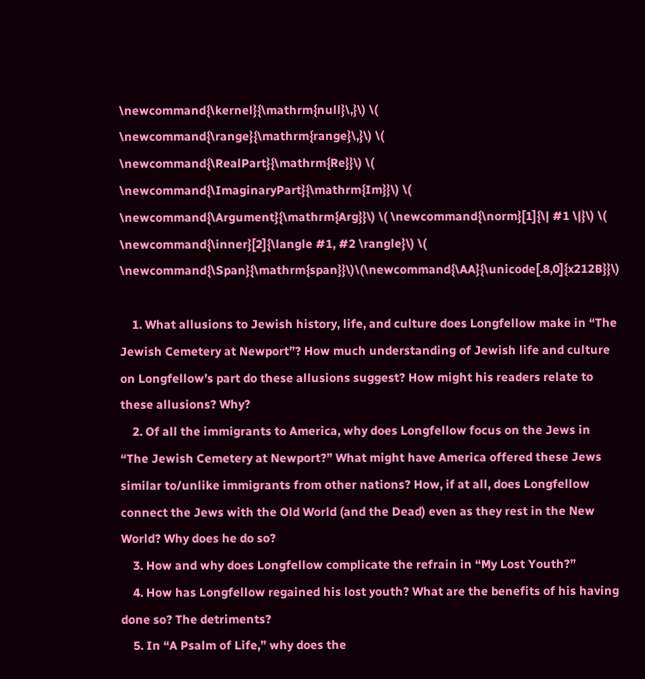\newcommand{\kernel}{\mathrm{null}\,}\) \( \newcommand{\range}{\mathrm{range}\,}\) \( \newcommand{\RealPart}{\mathrm{Re}}\) \( \newcommand{\ImaginaryPart}{\mathrm{Im}}\) \( \newcommand{\Argument}{\mathrm{Arg}}\) \( \newcommand{\norm}[1]{\| #1 \|}\) \( \newcommand{\inner}[2]{\langle #1, #2 \rangle}\) \( \newcommand{\Span}{\mathrm{span}}\)\(\newcommand{\AA}{\unicode[.8,0]{x212B}}\)

    1. What allusions to Jewish history, life, and culture does Longfellow make in “The Jewish Cemetery at Newport”? How much understanding of Jewish life and culture on Longfellow’s part do these allusions suggest? How might his readers relate to these allusions? Why?
    2. Of all the immigrants to America, why does Longfellow focus on the Jews in “The Jewish Cemetery at Newport?” What might have America offered these Jews similar to/unlike immigrants from other nations? How, if at all, does Longfellow connect the Jews with the Old World (and the Dead) even as they rest in the New World? Why does he do so?
    3. How and why does Longfellow complicate the refrain in “My Lost Youth?”
    4. How has Longfellow regained his lost youth? What are the benefits of his having done so? The detriments?
    5. In “A Psalm of Life,” why does the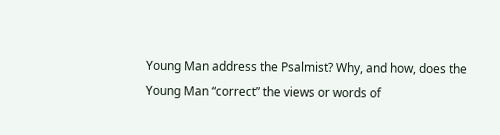Young Man address the Psalmist? Why, and how, does the Young Man “correct” the views or words of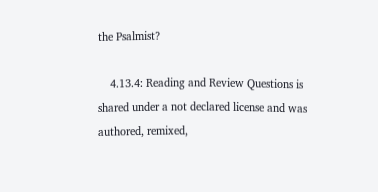the Psalmist?

    4.13.4: Reading and Review Questions is shared under a not declared license and was authored, remixed,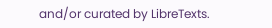and/or curated by LibreTexts.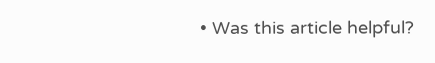• Was this article helpful?